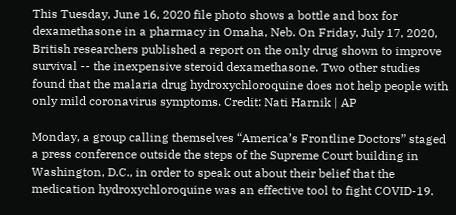This Tuesday, June 16, 2020 file photo shows a bottle and box for dexamethasone in a pharmacy in Omaha, Neb. On Friday, July 17, 2020, British researchers published a report on the only drug shown to improve survival -- the inexpensive steroid dexamethasone. Two other studies found that the malaria drug hydroxychloroquine does not help people with only mild coronavirus symptoms. Credit: Nati Harnik | AP

Monday, a group calling themselves “America’s Frontline Doctors” staged a press conference outside the steps of the Supreme Court building in Washington, D.C., in order to speak out about their belief that the medication hydroxychloroquine was an effective tool to fight COVID-19.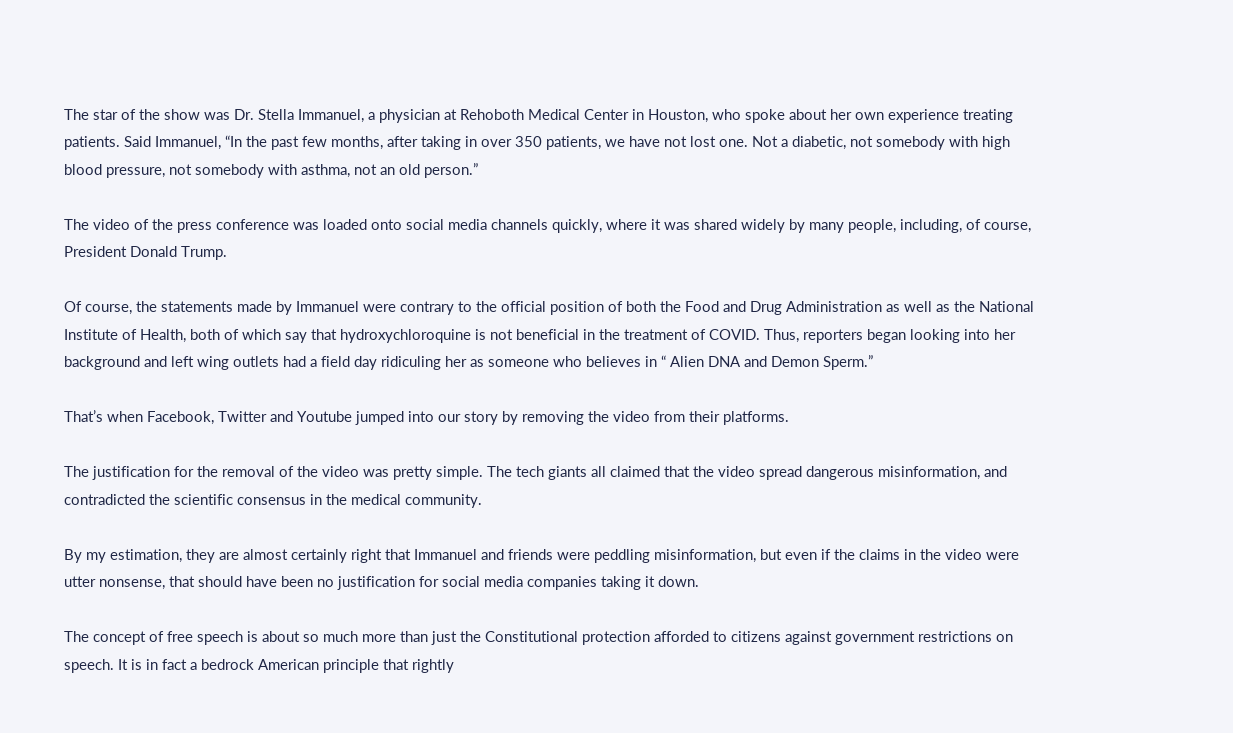The star of the show was Dr. Stella Immanuel, a physician at Rehoboth Medical Center in Houston, who spoke about her own experience treating patients. Said Immanuel, “In the past few months, after taking in over 350 patients, we have not lost one. Not a diabetic, not somebody with high blood pressure, not somebody with asthma, not an old person.”

The video of the press conference was loaded onto social media channels quickly, where it was shared widely by many people, including, of course, President Donald Trump.

Of course, the statements made by Immanuel were contrary to the official position of both the Food and Drug Administration as well as the National Institute of Health, both of which say that hydroxychloroquine is not beneficial in the treatment of COVID. Thus, reporters began looking into her background and left wing outlets had a field day ridiculing her as someone who believes in “ Alien DNA and Demon Sperm.”

That’s when Facebook, Twitter and Youtube jumped into our story by removing the video from their platforms.

The justification for the removal of the video was pretty simple. The tech giants all claimed that the video spread dangerous misinformation, and contradicted the scientific consensus in the medical community.

By my estimation, they are almost certainly right that Immanuel and friends were peddling misinformation, but even if the claims in the video were utter nonsense, that should have been no justification for social media companies taking it down.

The concept of free speech is about so much more than just the Constitutional protection afforded to citizens against government restrictions on speech. It is in fact a bedrock American principle that rightly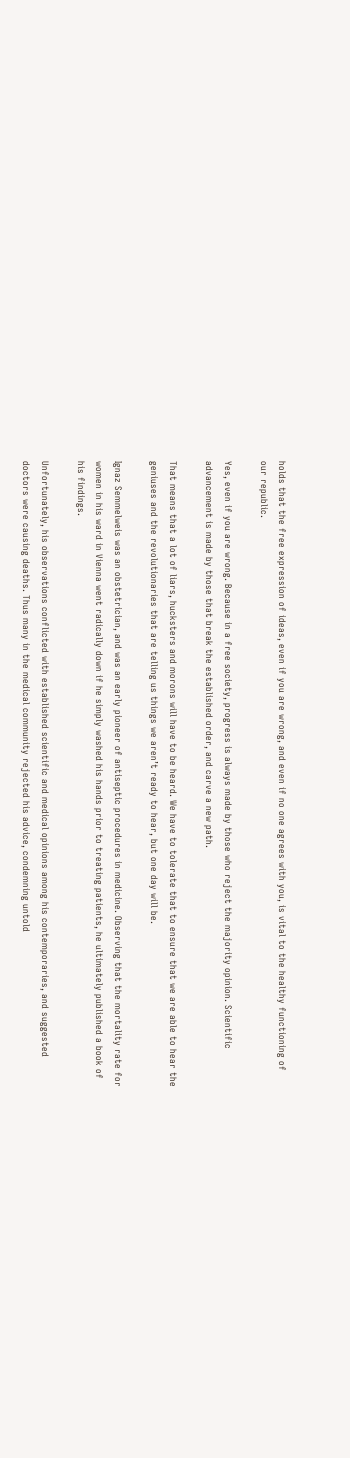holds that the free expression of ideas, even if you are wrong, and even if no one agrees with you, is vital to the healthy functioning of our republic.

Yes, even if you are wrong. Because in a free society, progress is always made by those who reject the majority opinion. Scientific advancement is made by those that break the established order, and carve a new path.

That means that a lot of liars, hucksters and morons will have to be heard. We have to tolerate that to ensure that we are able to hear the geniuses and the revolutionaries that are telling us things we aren’t ready to hear, but one day will be.

Ignaz Semmelweis was an obstetrician, and was an early pioneer of antiseptic procedures in medicine. Observing that the mortality rate for women in his ward in Vienna went radically down if he simply washed his hands prior to treating patients, he ultimately published a book of his findings.

Unfortunately, his observations conflicted with established scientific and medical opinions among his contemporaries, and suggested doctors were causing deaths. Thus many in the medical community rejected his advice, condemning untold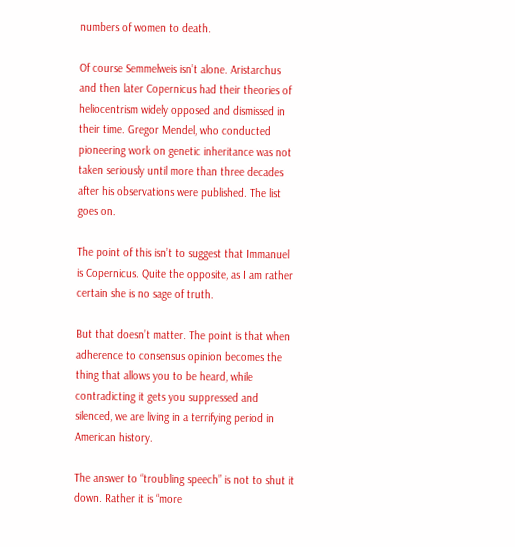numbers of women to death.

Of course Semmelweis isn’t alone. Aristarchus and then later Copernicus had their theories of heliocentrism widely opposed and dismissed in their time. Gregor Mendel, who conducted pioneering work on genetic inheritance was not taken seriously until more than three decades after his observations were published. The list goes on.

The point of this isn’t to suggest that Immanuel is Copernicus. Quite the opposite, as I am rather certain she is no sage of truth.

But that doesn’t matter. The point is that when adherence to consensus opinion becomes the thing that allows you to be heard, while contradicting it gets you suppressed and silenced, we are living in a terrifying period in American history.

The answer to “troubling speech” is not to shut it down. Rather it is “more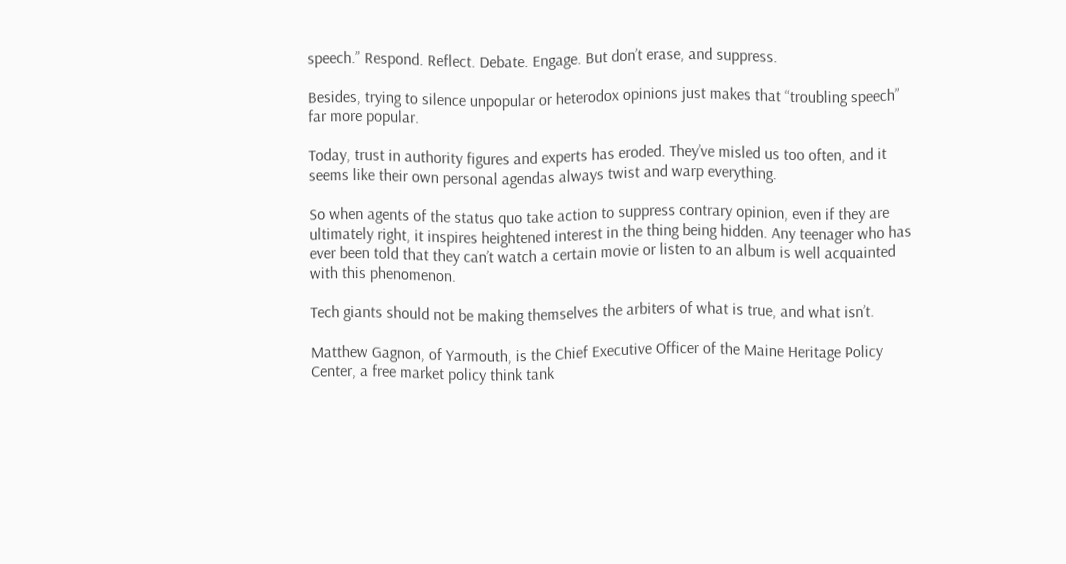speech.” Respond. Reflect. Debate. Engage. But don’t erase, and suppress.

Besides, trying to silence unpopular or heterodox opinions just makes that “troubling speech” far more popular.

Today, trust in authority figures and experts has eroded. They’ve misled us too often, and it seems like their own personal agendas always twist and warp everything.

So when agents of the status quo take action to suppress contrary opinion, even if they are ultimately right, it inspires heightened interest in the thing being hidden. Any teenager who has ever been told that they can’t watch a certain movie or listen to an album is well acquainted with this phenomenon.

Tech giants should not be making themselves the arbiters of what is true, and what isn’t.

Matthew Gagnon, of Yarmouth, is the Chief Executive Officer of the Maine Heritage Policy Center, a free market policy think tank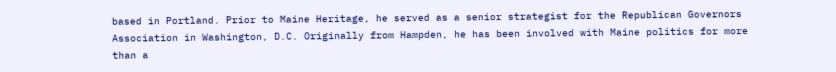based in Portland. Prior to Maine Heritage, he served as a senior strategist for the Republican Governors Association in Washington, D.C. Originally from Hampden, he has been involved with Maine politics for more than a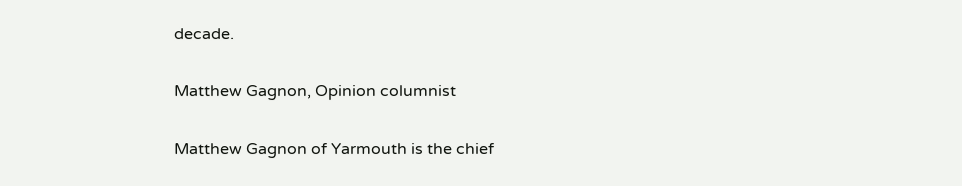decade.

Matthew Gagnon, Opinion columnist

Matthew Gagnon of Yarmouth is the chief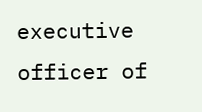executive officer of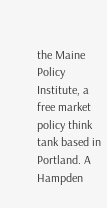the Maine Policy Institute, a free market policy think tank based in Portland. A Hampden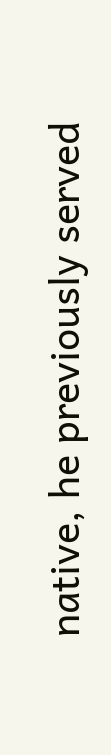native, he previously served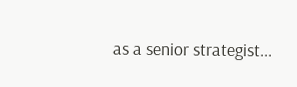as a senior strategist...